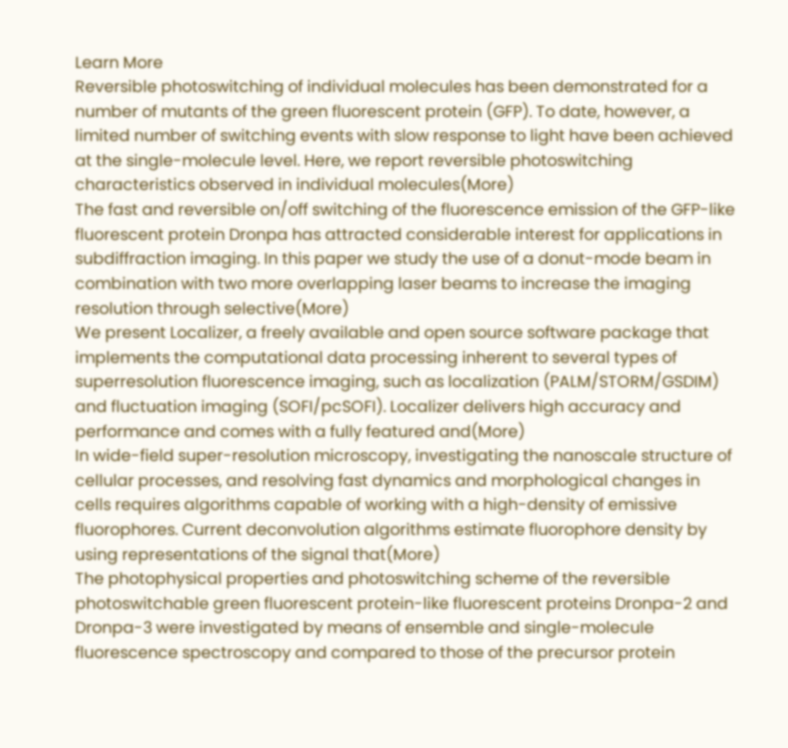Learn More
Reversible photoswitching of individual molecules has been demonstrated for a number of mutants of the green fluorescent protein (GFP). To date, however, a limited number of switching events with slow response to light have been achieved at the single-molecule level. Here, we report reversible photoswitching characteristics observed in individual molecules(More)
The fast and reversible on/off switching of the fluorescence emission of the GFP-like fluorescent protein Dronpa has attracted considerable interest for applications in subdiffraction imaging. In this paper we study the use of a donut-mode beam in combination with two more overlapping laser beams to increase the imaging resolution through selective(More)
We present Localizer, a freely available and open source software package that implements the computational data processing inherent to several types of superresolution fluorescence imaging, such as localization (PALM/STORM/GSDIM) and fluctuation imaging (SOFI/pcSOFI). Localizer delivers high accuracy and performance and comes with a fully featured and(More)
In wide-field super-resolution microscopy, investigating the nanoscale structure of cellular processes, and resolving fast dynamics and morphological changes in cells requires algorithms capable of working with a high-density of emissive fluorophores. Current deconvolution algorithms estimate fluorophore density by using representations of the signal that(More)
The photophysical properties and photoswitching scheme of the reversible photoswitchable green fluorescent protein-like fluorescent proteins Dronpa-2 and Dronpa-3 were investigated by means of ensemble and single-molecule fluorescence spectroscopy and compared to those of the precursor protein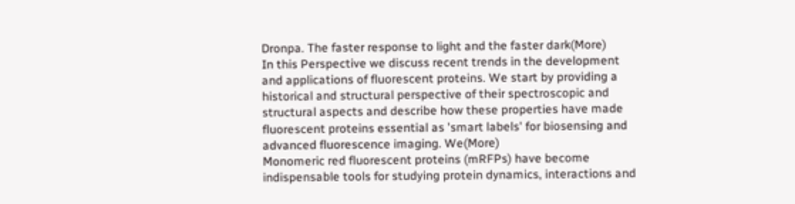Dronpa. The faster response to light and the faster dark(More)
In this Perspective we discuss recent trends in the development and applications of fluorescent proteins. We start by providing a historical and structural perspective of their spectroscopic and structural aspects and describe how these properties have made fluorescent proteins essential as 'smart labels' for biosensing and advanced fluorescence imaging. We(More)
Monomeric red fluorescent proteins (mRFPs) have become indispensable tools for studying protein dynamics, interactions and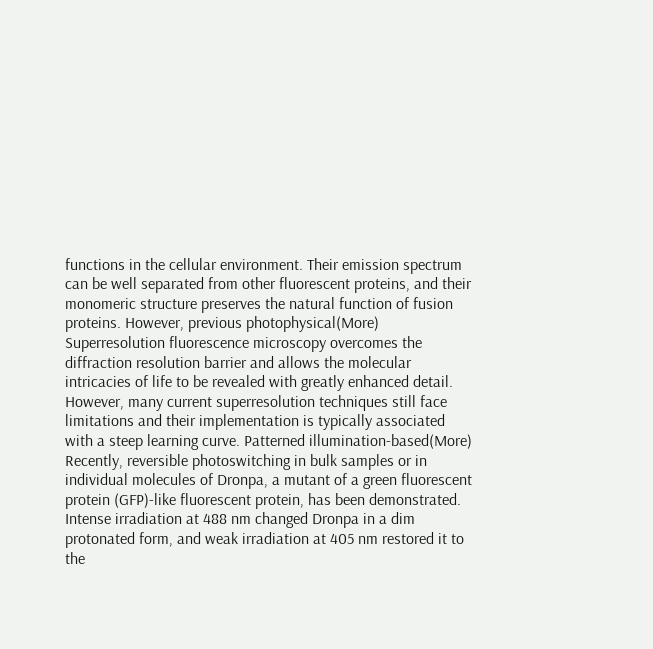functions in the cellular environment. Their emission spectrum can be well separated from other fluorescent proteins, and their monomeric structure preserves the natural function of fusion proteins. However, previous photophysical(More)
Superresolution fluorescence microscopy overcomes the diffraction resolution barrier and allows the molecular intricacies of life to be revealed with greatly enhanced detail. However, many current superresolution techniques still face limitations and their implementation is typically associated with a steep learning curve. Patterned illumination-based(More)
Recently, reversible photoswitching in bulk samples or in individual molecules of Dronpa, a mutant of a green fluorescent protein (GFP)-like fluorescent protein, has been demonstrated. Intense irradiation at 488 nm changed Dronpa in a dim protonated form, and weak irradiation at 405 nm restored it to the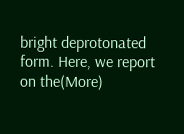bright deprotonated form. Here, we report on the(More)